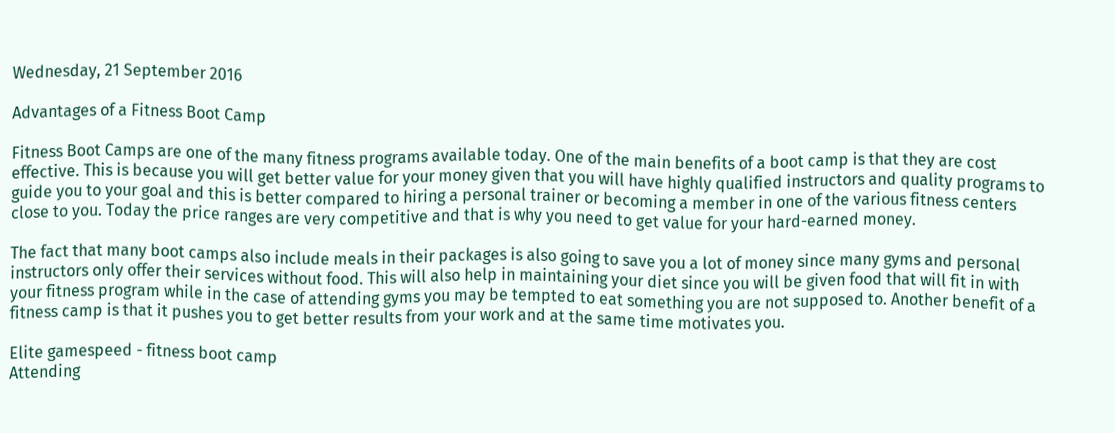Wednesday, 21 September 2016

Advantages of a Fitness Boot Camp

Fitness Boot Camps are one of the many fitness programs available today. One of the main benefits of a boot camp is that they are cost effective. This is because you will get better value for your money given that you will have highly qualified instructors and quality programs to guide you to your goal and this is better compared to hiring a personal trainer or becoming a member in one of the various fitness centers close to you. Today the price ranges are very competitive and that is why you need to get value for your hard-earned money.

The fact that many boot camps also include meals in their packages is also going to save you a lot of money since many gyms and personal instructors only offer their services without food. This will also help in maintaining your diet since you will be given food that will fit in with your fitness program while in the case of attending gyms you may be tempted to eat something you are not supposed to. Another benefit of a fitness camp is that it pushes you to get better results from your work and at the same time motivates you.

Elite gamespeed - fitness boot camp
Attending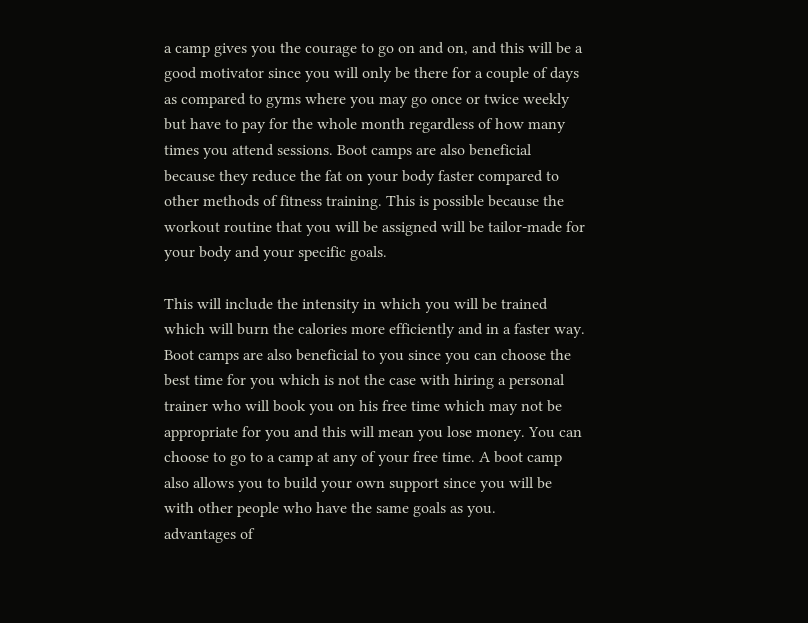a camp gives you the courage to go on and on, and this will be a good motivator since you will only be there for a couple of days as compared to gyms where you may go once or twice weekly but have to pay for the whole month regardless of how many times you attend sessions. Boot camps are also beneficial because they reduce the fat on your body faster compared to other methods of fitness training. This is possible because the workout routine that you will be assigned will be tailor-made for your body and your specific goals.

This will include the intensity in which you will be trained which will burn the calories more efficiently and in a faster way. Boot camps are also beneficial to you since you can choose the best time for you which is not the case with hiring a personal trainer who will book you on his free time which may not be appropriate for you and this will mean you lose money. You can choose to go to a camp at any of your free time. A boot camp also allows you to build your own support since you will be with other people who have the same goals as you.
advantages of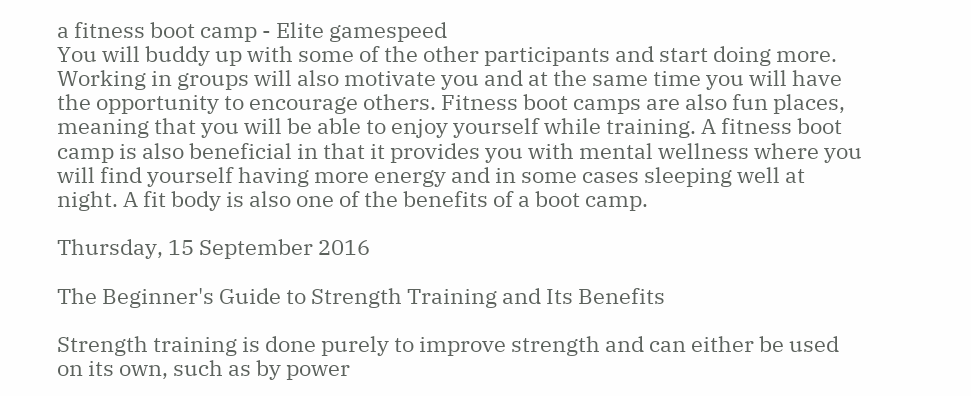a fitness boot camp - Elite gamespeed
You will buddy up with some of the other participants and start doing more. Working in groups will also motivate you and at the same time you will have the opportunity to encourage others. Fitness boot camps are also fun places, meaning that you will be able to enjoy yourself while training. A fitness boot camp is also beneficial in that it provides you with mental wellness where you will find yourself having more energy and in some cases sleeping well at night. A fit body is also one of the benefits of a boot camp.

Thursday, 15 September 2016

The Beginner's Guide to Strength Training and Its Benefits

Strength training is done purely to improve strength and can either be used on its own, such as by power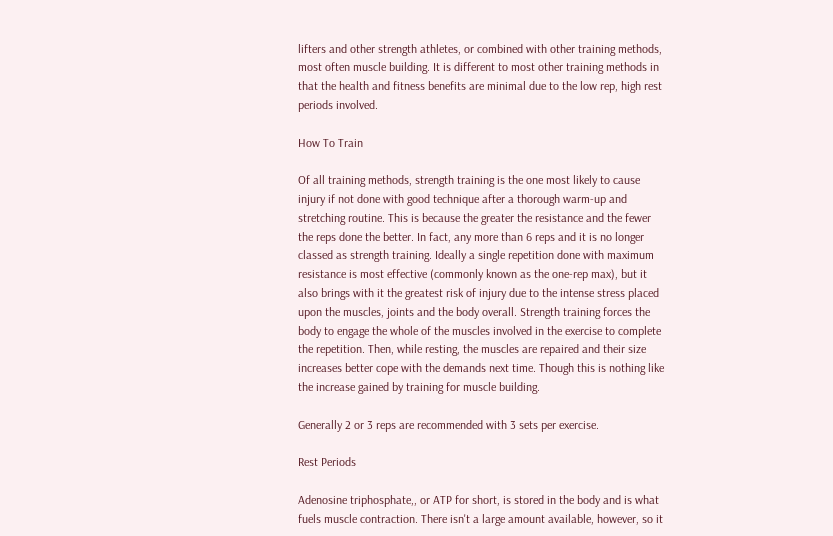lifters and other strength athletes, or combined with other training methods, most often muscle building. It is different to most other training methods in that the health and fitness benefits are minimal due to the low rep, high rest periods involved.

How To Train

Of all training methods, strength training is the one most likely to cause injury if not done with good technique after a thorough warm-up and stretching routine. This is because the greater the resistance and the fewer the reps done the better. In fact, any more than 6 reps and it is no longer classed as strength training. Ideally a single repetition done with maximum resistance is most effective (commonly known as the one-rep max), but it also brings with it the greatest risk of injury due to the intense stress placed upon the muscles, joints and the body overall. Strength training forces the body to engage the whole of the muscles involved in the exercise to complete the repetition. Then, while resting, the muscles are repaired and their size increases better cope with the demands next time. Though this is nothing like the increase gained by training for muscle building.

Generally 2 or 3 reps are recommended with 3 sets per exercise.

Rest Periods

Adenosine triphosphate,, or ATP for short, is stored in the body and is what fuels muscle contraction. There isn't a large amount available, however, so it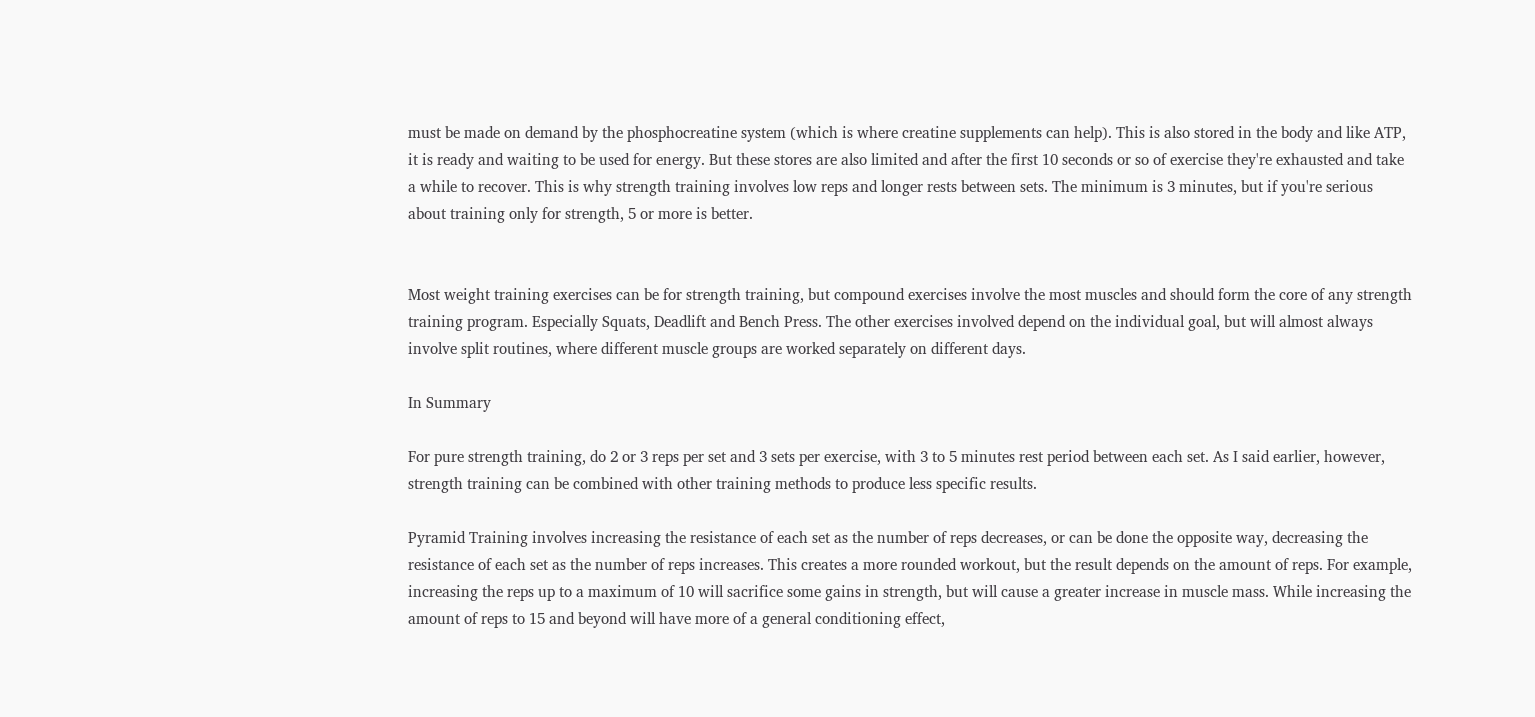must be made on demand by the phosphocreatine system (which is where creatine supplements can help). This is also stored in the body and like ATP, it is ready and waiting to be used for energy. But these stores are also limited and after the first 10 seconds or so of exercise they're exhausted and take a while to recover. This is why strength training involves low reps and longer rests between sets. The minimum is 3 minutes, but if you're serious about training only for strength, 5 or more is better.


Most weight training exercises can be for strength training, but compound exercises involve the most muscles and should form the core of any strength training program. Especially Squats, Deadlift and Bench Press. The other exercises involved depend on the individual goal, but will almost always involve split routines, where different muscle groups are worked separately on different days.

In Summary

For pure strength training, do 2 or 3 reps per set and 3 sets per exercise, with 3 to 5 minutes rest period between each set. As I said earlier, however, strength training can be combined with other training methods to produce less specific results.

Pyramid Training involves increasing the resistance of each set as the number of reps decreases, or can be done the opposite way, decreasing the resistance of each set as the number of reps increases. This creates a more rounded workout, but the result depends on the amount of reps. For example, increasing the reps up to a maximum of 10 will sacrifice some gains in strength, but will cause a greater increase in muscle mass. While increasing the amount of reps to 15 and beyond will have more of a general conditioning effect,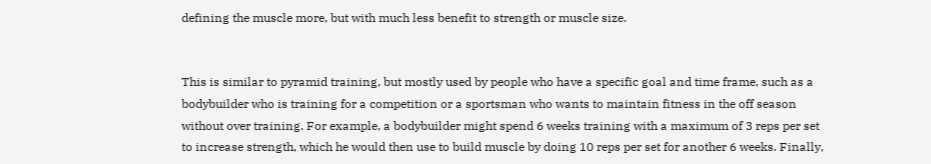defining the muscle more, but with much less benefit to strength or muscle size.


This is similar to pyramid training, but mostly used by people who have a specific goal and time frame, such as a bodybuilder who is training for a competition or a sportsman who wants to maintain fitness in the off season without over training. For example, a bodybuilder might spend 6 weeks training with a maximum of 3 reps per set to increase strength, which he would then use to build muscle by doing 10 reps per set for another 6 weeks. Finally,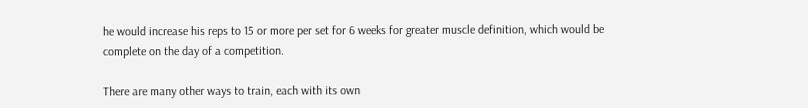he would increase his reps to 15 or more per set for 6 weeks for greater muscle definition, which would be complete on the day of a competition.

There are many other ways to train, each with its own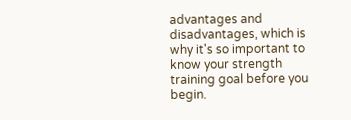advantages and disadvantages, which is why it's so important to know your strength training goal before you begin.